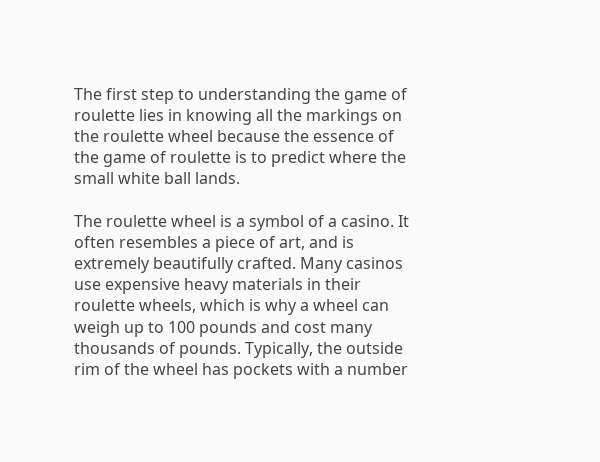The first step to understanding the game of roulette lies in knowing all the markings on the roulette wheel because the essence of the game of roulette is to predict where the small white ball lands.

The roulette wheel is a symbol of a casino. It often resembles a piece of art, and is extremely beautifully crafted. Many casinos use expensive heavy materials in their roulette wheels, which is why a wheel can weigh up to 100 pounds and cost many thousands of pounds. Typically, the outside rim of the wheel has pockets with a number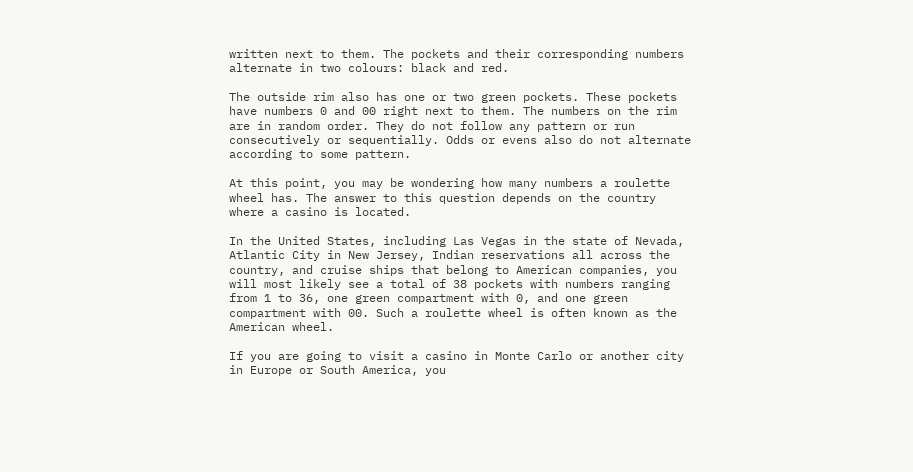written next to them. The pockets and their corresponding numbers alternate in two colours: black and red.

The outside rim also has one or two green pockets. These pockets have numbers 0 and 00 right next to them. The numbers on the rim are in random order. They do not follow any pattern or run consecutively or sequentially. Odds or evens also do not alternate according to some pattern.

At this point, you may be wondering how many numbers a roulette wheel has. The answer to this question depends on the country where a casino is located.

In the United States, including Las Vegas in the state of Nevada, Atlantic City in New Jersey, Indian reservations all across the country, and cruise ships that belong to American companies, you will most likely see a total of 38 pockets with numbers ranging from 1 to 36, one green compartment with 0, and one green compartment with 00. Such a roulette wheel is often known as the American wheel.

If you are going to visit a casino in Monte Carlo or another city in Europe or South America, you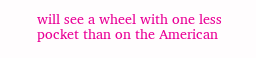will see a wheel with one less pocket than on the American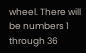wheel. There will be numbers 1 through 36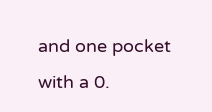and one pocket with a 0.